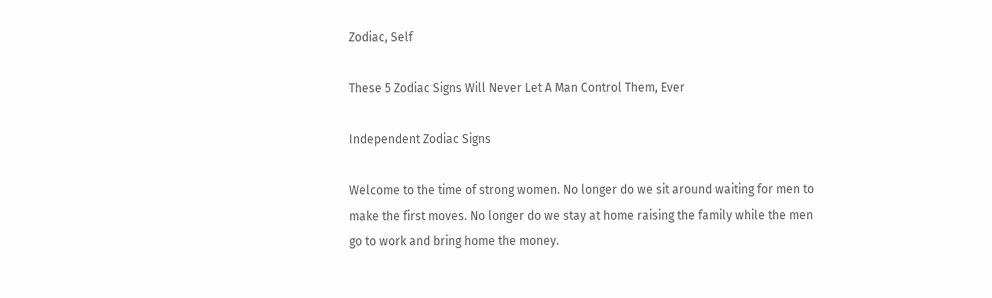Zodiac, Self

These 5 Zodiac Signs Will Never Let A Man Control Them, Ever

Independent Zodiac Signs

Welcome to the time of strong women. No longer do we sit around waiting for men to make the first moves. No longer do we stay at home raising the family while the men go to work and bring home the money.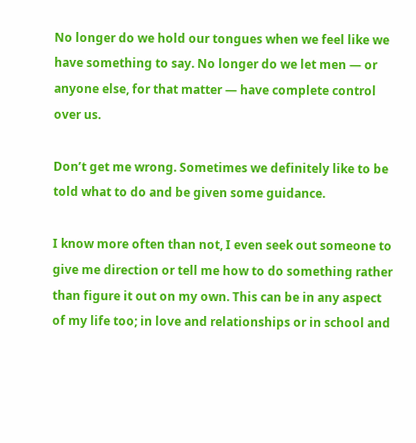No longer do we hold our tongues when we feel like we have something to say. No longer do we let men — or anyone else, for that matter — have complete control over us.

Don’t get me wrong. Sometimes we definitely like to be told what to do and be given some guidance.

I know more often than not, I even seek out someone to give me direction or tell me how to do something rather than figure it out on my own. This can be in any aspect of my life too; in love and relationships or in school and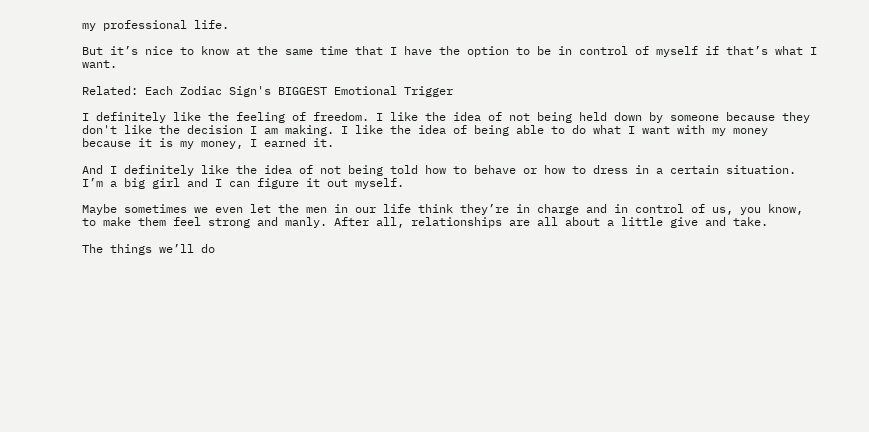my professional life.

But it’s nice to know at the same time that I have the option to be in control of myself if that’s what I want.

Related: Each Zodiac Sign's BIGGEST Emotional Trigger

I definitely like the feeling of freedom. I like the idea of not being held down by someone because they don't like the decision I am making. I like the idea of being able to do what I want with my money because it is my money, I earned it.

And I definitely like the idea of not being told how to behave or how to dress in a certain situation. I’m a big girl and I can figure it out myself.

Maybe sometimes we even let the men in our life think they’re in charge and in control of us, you know, to make them feel strong and manly. After all, relationships are all about a little give and take.

The things we’ll do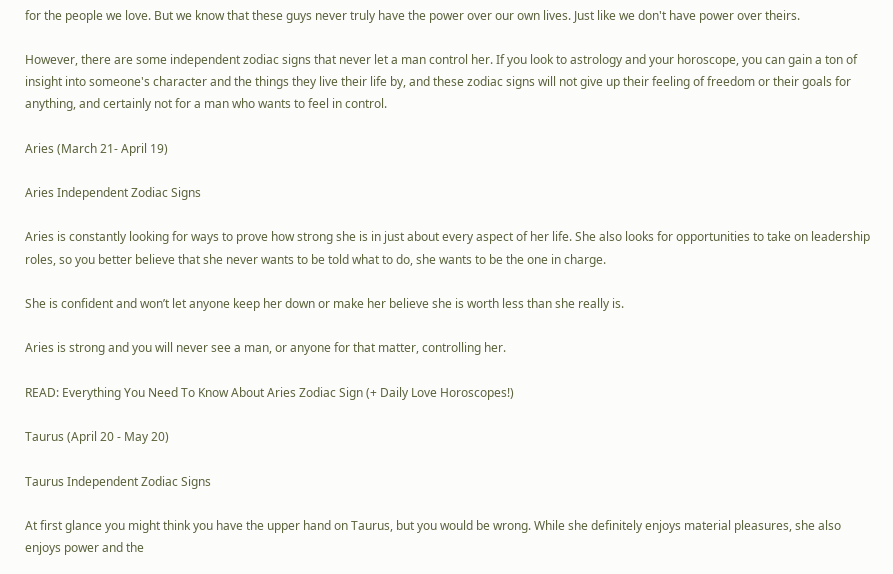for the people we love. But we know that these guys never truly have the power over our own lives. Just like we don't have power over theirs.

However, there are some independent zodiac signs that never let a man control her. If you look to astrology and your horoscope, you can gain a ton of insight into someone's character and the things they live their life by, and these zodiac signs will not give up their feeling of freedom or their goals for anything, and certainly not for a man who wants to feel in control.

Aries (March 21- April 19)

Aries Independent Zodiac Signs

Aries is constantly looking for ways to prove how strong she is in just about every aspect of her life. She also looks for opportunities to take on leadership roles, so you better believe that she never wants to be told what to do, she wants to be the one in charge.

She is confident and won’t let anyone keep her down or make her believe she is worth less than she really is.

Aries is strong and you will never see a man, or anyone for that matter, controlling her.

READ: Everything You Need To Know About Aries Zodiac Sign (+ Daily Love Horoscopes!)

Taurus (April 20 - May 20)

Taurus Independent Zodiac Signs

At first glance you might think you have the upper hand on Taurus, but you would be wrong. While she definitely enjoys material pleasures, she also enjoys power and the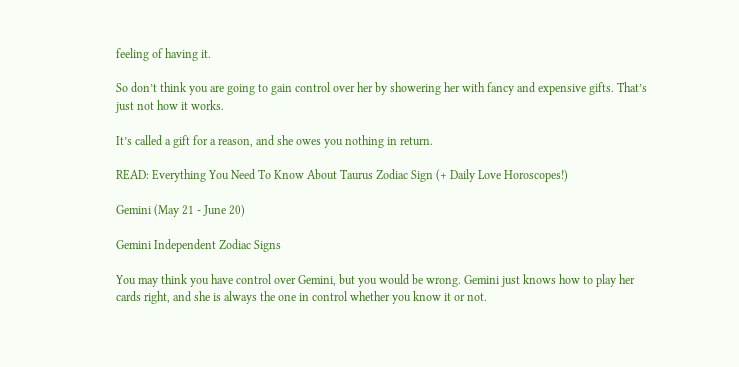feeling of having it.

So don’t think you are going to gain control over her by showering her with fancy and expensive gifts. That’s just not how it works.

It’s called a gift for a reason, and she owes you nothing in return.

READ: Everything You Need To Know About Taurus Zodiac Sign (+ Daily Love Horoscopes!)

Gemini (May 21 - June 20)

Gemini Independent Zodiac Signs

You may think you have control over Gemini, but you would be wrong. Gemini just knows how to play her cards right, and she is always the one in control whether you know it or not.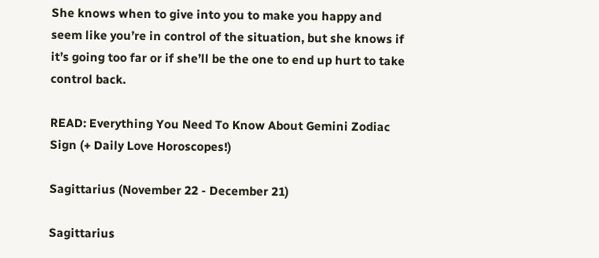She knows when to give into you to make you happy and seem like you’re in control of the situation, but she knows if it’s going too far or if she’ll be the one to end up hurt to take control back.

READ: Everything You Need To Know About Gemini Zodiac Sign (+ Daily Love Horoscopes!)

Sagittarius (November 22 - December 21)

Sagittarius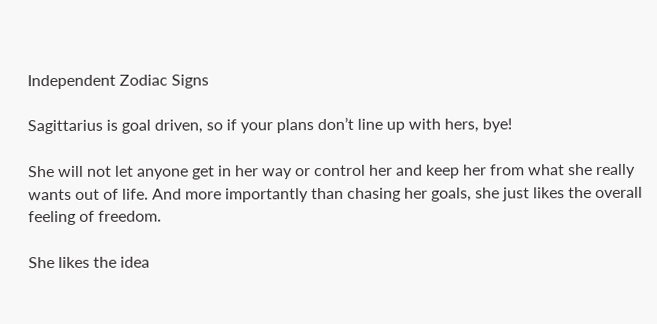Independent Zodiac Signs

Sagittarius is goal driven, so if your plans don’t line up with hers, bye!

She will not let anyone get in her way or control her and keep her from what she really wants out of life. And more importantly than chasing her goals, she just likes the overall feeling of freedom.

She likes the idea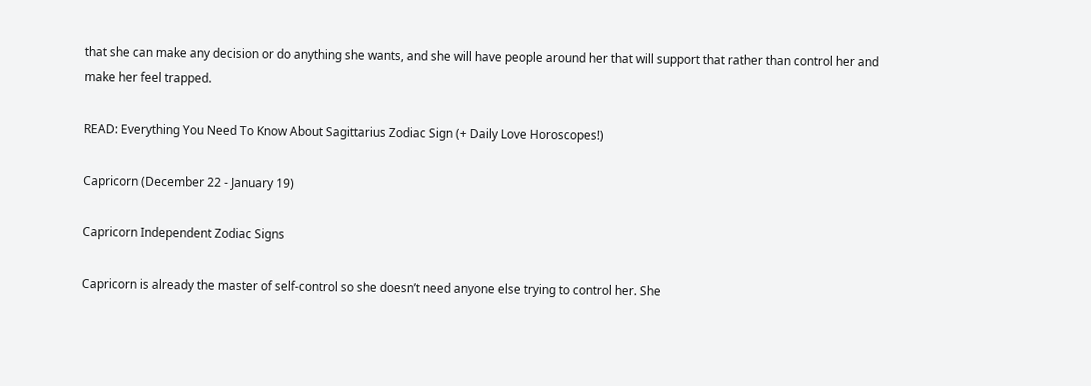that she can make any decision or do anything she wants, and she will have people around her that will support that rather than control her and make her feel trapped.

READ: Everything You Need To Know About Sagittarius Zodiac Sign (+ Daily Love Horoscopes!)

Capricorn (December 22 - January 19)

Capricorn Independent Zodiac Signs

Capricorn is already the master of self-control so she doesn’t need anyone else trying to control her. She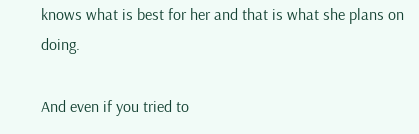knows what is best for her and that is what she plans on doing.

And even if you tried to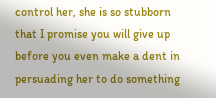control her, she is so stubborn that I promise you will give up before you even make a dent in persuading her to do something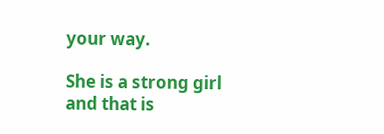your way.

She is a strong girl and that is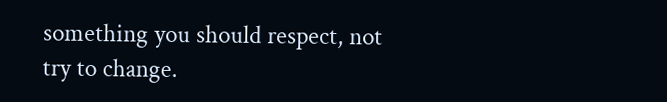something you should respect, not try to change.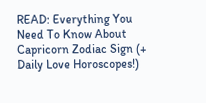READ: Everything You Need To Know About Capricorn Zodiac Sign (+ Daily Love Horoscopes!)